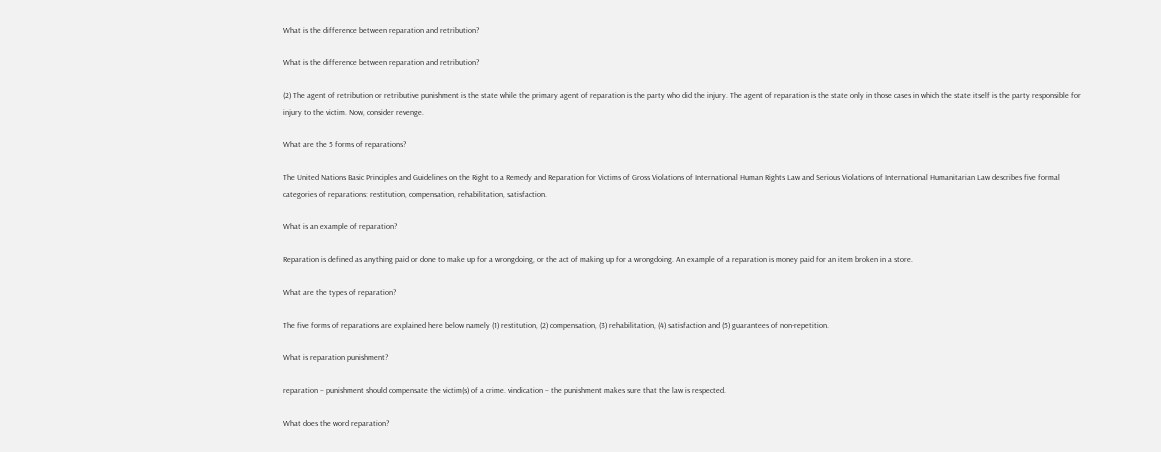What is the difference between reparation and retribution?

What is the difference between reparation and retribution?

(2) The agent of retribution or retributive punishment is the state while the primary agent of reparation is the party who did the injury. The agent of reparation is the state only in those cases in which the state itself is the party responsible for injury to the victim. Now, consider revenge.

What are the 5 forms of reparations?

The United Nations Basic Principles and Guidelines on the Right to a Remedy and Reparation for Victims of Gross Violations of International Human Rights Law and Serious Violations of International Humanitarian Law describes five formal categories of reparations: restitution, compensation, rehabilitation, satisfaction.

What is an example of reparation?

Reparation is defined as anything paid or done to make up for a wrongdoing, or the act of making up for a wrongdoing. An example of a reparation is money paid for an item broken in a store.

What are the types of reparation?

The five forms of reparations are explained here below namely (1) restitution, (2) compensation, (3) rehabilitation, (4) satisfaction and (5) guarantees of non-repetition.

What is reparation punishment?

reparation – punishment should compensate the victim(s) of a crime. vindication – the punishment makes sure that the law is respected.

What does the word reparation?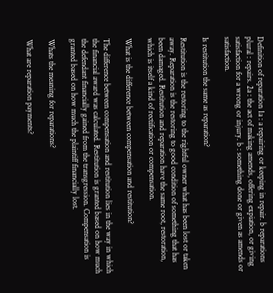Definition of reparation 1a : a repairing or keeping in repair. b reparations plural : repairs. 2a : the act of making amends, offering expiation, or giving satisfaction for a wrong or injury. b : something done or given as amends or satisfaction.

Is restitution the same as reparation?

Restitution is the restoring to the rightful owner what has been lost or taken away. Reparation is the restoring to good condition of something that has been damaged. Restitution and reparation have the same root, restoration, which is itself a kind of rectification or compensation.

What is the difference between compensation and restitution?

The difference between compensation and restitution lies in the way in which the financial award was calculated. Restitution is granted based on how much the defendant financially gained from the transgression. Compensation is granted based on how much the plaintiff financially lost.

Whats the meaning for reparations?

What are reparation payments?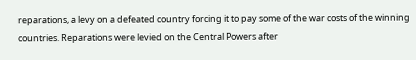reparations, a levy on a defeated country forcing it to pay some of the war costs of the winning countries. Reparations were levied on the Central Powers after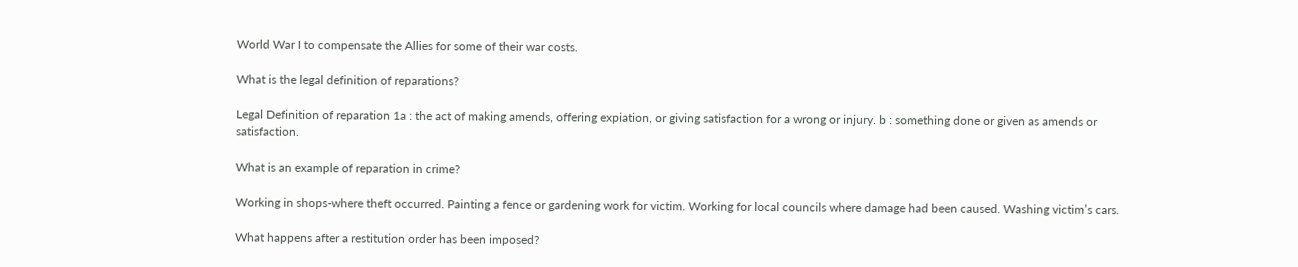World War I to compensate the Allies for some of their war costs.

What is the legal definition of reparations?

Legal Definition of reparation 1a : the act of making amends, offering expiation, or giving satisfaction for a wrong or injury. b : something done or given as amends or satisfaction.

What is an example of reparation in crime?

Working in shops-where theft occurred. Painting a fence or gardening work for victim. Working for local councils where damage had been caused. Washing victim’s cars.

What happens after a restitution order has been imposed?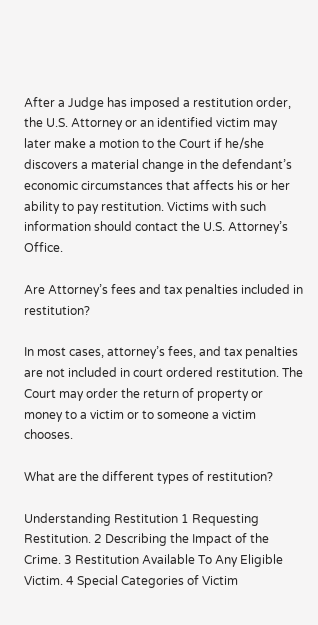After a Judge has imposed a restitution order, the U.S. Attorney or an identified victim may later make a motion to the Court if he/she discovers a material change in the defendant’s economic circumstances that affects his or her ability to pay restitution. Victims with such information should contact the U.S. Attorney’s Office.

Are Attorney’s fees and tax penalties included in restitution?

In most cases, attorney’s fees, and tax penalties are not included in court ordered restitution. The Court may order the return of property or money to a victim or to someone a victim chooses.

What are the different types of restitution?

Understanding Restitution 1 Requesting Restitution. 2 Describing the Impact of the Crime. 3 Restitution Available To Any Eligible Victim. 4 Special Categories of Victim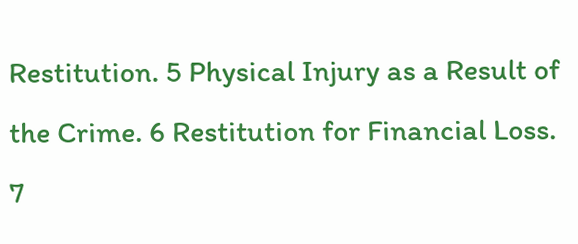Restitution. 5 Physical Injury as a Result of the Crime. 6 Restitution for Financial Loss. 7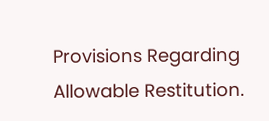Provisions Regarding Allowable Restitution.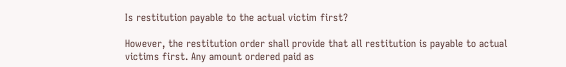Is restitution payable to the actual victim first?

However, the restitution order shall provide that all restitution is payable to actual victims first. Any amount ordered paid as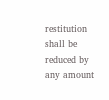restitution shall be reduced by any amount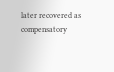later recovered as compensatory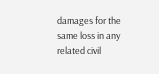damages for the same loss in any related civil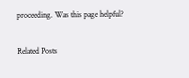proceeding. Was this page helpful?

Related Posts